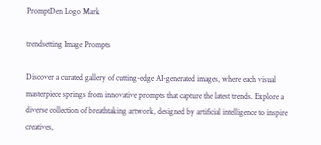PromptDen Logo Mark

trendsetting Image Prompts

Discover a curated gallery of cutting-edge AI-generated images, where each visual masterpiece springs from innovative prompts that capture the latest trends. Explore a diverse collection of breathtaking artwork, designed by artificial intelligence to inspire creatives,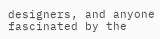designers, and anyone fascinated by the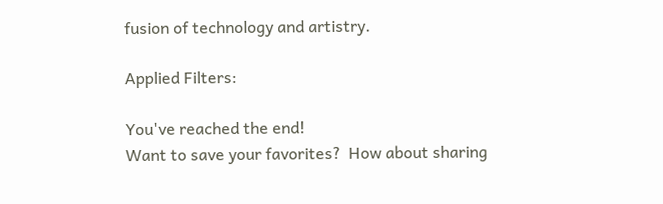fusion of technology and artistry.

Applied Filters:

You've reached the end!
Want to save your favorites?  How about sharing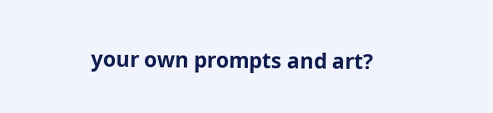your own prompts and art?